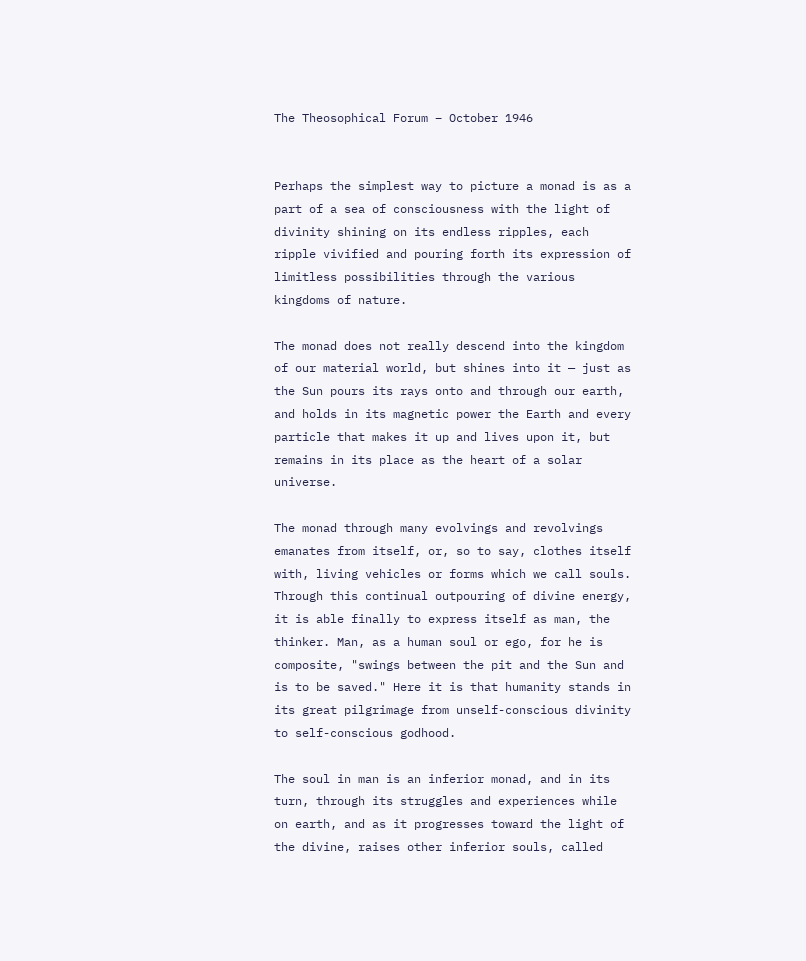The Theosophical Forum – October 1946


Perhaps the simplest way to picture a monad is as a part of a sea of consciousness with the light of divinity shining on its endless ripples, each ripple vivified and pouring forth its expression of limitless possibilities through the various kingdoms of nature.

The monad does not really descend into the kingdom of our material world, but shines into it — just as the Sun pours its rays onto and through our earth, and holds in its magnetic power the Earth and every particle that makes it up and lives upon it, but remains in its place as the heart of a solar universe.

The monad through many evolvings and revolvings emanates from itself, or, so to say, clothes itself with, living vehicles or forms which we call souls. Through this continual outpouring of divine energy, it is able finally to express itself as man, the thinker. Man, as a human soul or ego, for he is composite, "swings between the pit and the Sun and is to be saved." Here it is that humanity stands in its great pilgrimage from unself-conscious divinity to self-conscious godhood.

The soul in man is an inferior monad, and in its turn, through its struggles and experiences while on earth, and as it progresses toward the light of the divine, raises other inferior souls, called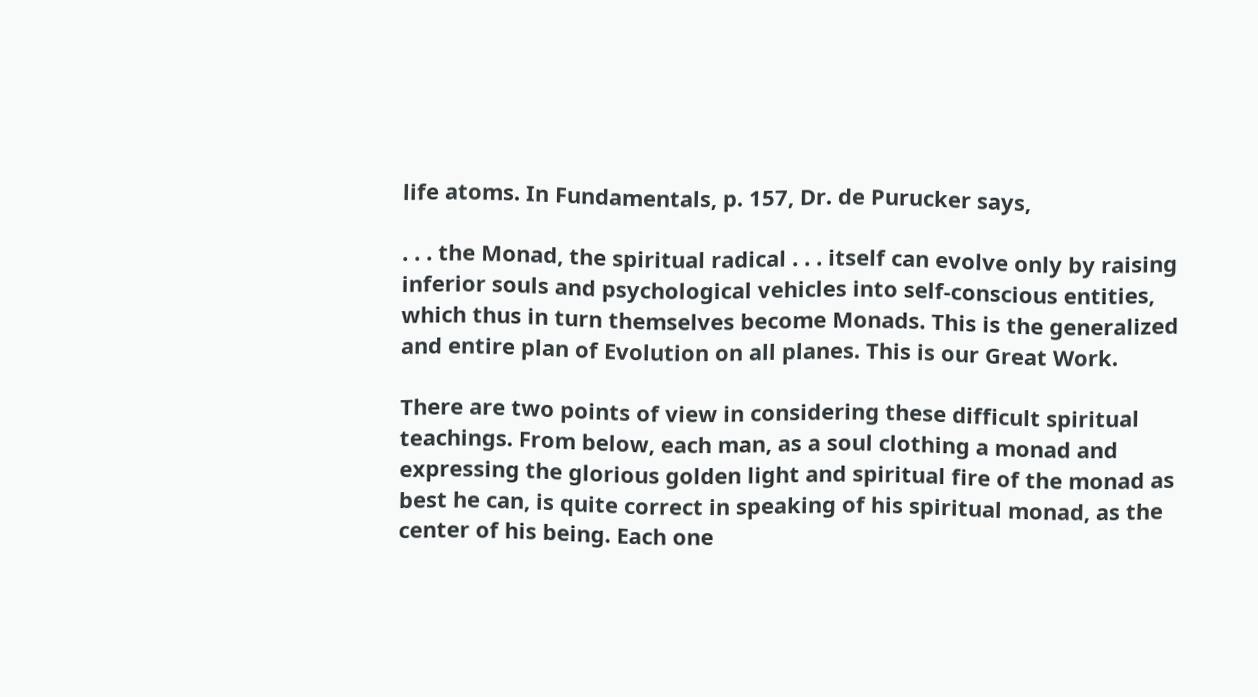life atoms. In Fundamentals, p. 157, Dr. de Purucker says,

. . . the Monad, the spiritual radical . . . itself can evolve only by raising inferior souls and psychological vehicles into self-conscious entities, which thus in turn themselves become Monads. This is the generalized and entire plan of Evolution on all planes. This is our Great Work.

There are two points of view in considering these difficult spiritual teachings. From below, each man, as a soul clothing a monad and expressing the glorious golden light and spiritual fire of the monad as best he can, is quite correct in speaking of his spiritual monad, as the center of his being. Each one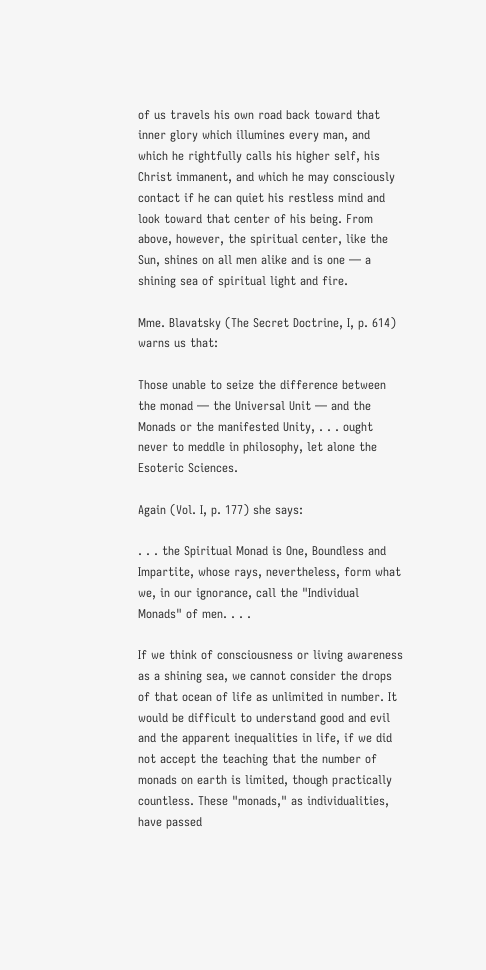of us travels his own road back toward that inner glory which illumines every man, and which he rightfully calls his higher self, his Christ immanent, and which he may consciously contact if he can quiet his restless mind and look toward that center of his being. From above, however, the spiritual center, like the Sun, shines on all men alike and is one — a shining sea of spiritual light and fire.

Mme. Blavatsky (The Secret Doctrine, I, p. 614) warns us that:

Those unable to seize the difference between the monad — the Universal Unit — and the Monads or the manifested Unity, . . . ought never to meddle in philosophy, let alone the Esoteric Sciences.

Again (Vol. I, p. 177) she says:

. . . the Spiritual Monad is One, Boundless and Impartite, whose rays, nevertheless, form what we, in our ignorance, call the "Individual Monads" of men. . . .

If we think of consciousness or living awareness as a shining sea, we cannot consider the drops of that ocean of life as unlimited in number. It would be difficult to understand good and evil and the apparent inequalities in life, if we did not accept the teaching that the number of monads on earth is limited, though practically countless. These "monads," as individualities, have passed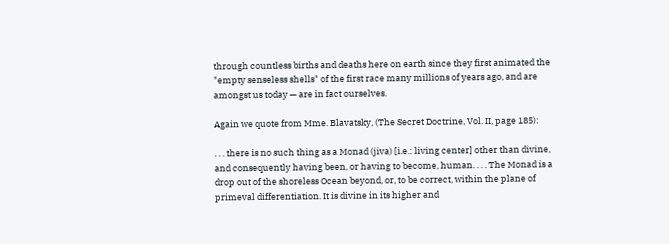through countless births and deaths here on earth since they first animated the "empty senseless shells" of the first race many millions of years ago, and are amongst us today — are in fact ourselves.

Again we quote from Mme. Blavatsky, (The Secret Doctrine, Vol. II, page 185):

. . . there is no such thing as a Monad (jiva) [i.e.: living center] other than divine, and consequently having been, or having to become, human. . . . The Monad is a drop out of the shoreless Ocean beyond, or, to be correct, within the plane of primeval differentiation. It is divine in its higher and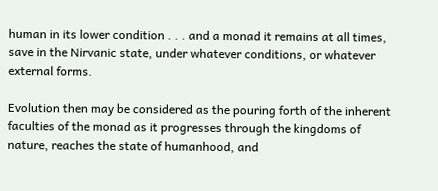human in its lower condition . . . and a monad it remains at all times, save in the Nirvanic state, under whatever conditions, or whatever external forms.

Evolution then may be considered as the pouring forth of the inherent faculties of the monad as it progresses through the kingdoms of nature, reaches the state of humanhood, and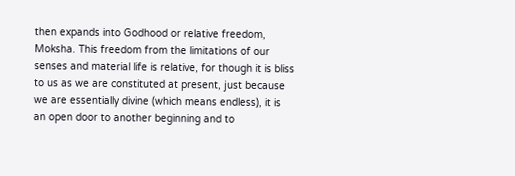then expands into Godhood or relative freedom, Moksha. This freedom from the limitations of our senses and material life is relative, for though it is bliss to us as we are constituted at present, just because we are essentially divine (which means endless), it is an open door to another beginning and to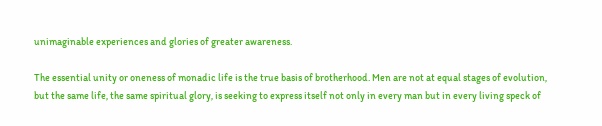unimaginable experiences and glories of greater awareness.

The essential unity or oneness of monadic life is the true basis of brotherhood. Men are not at equal stages of evolution, but the same life, the same spiritual glory, is seeking to express itself not only in every man but in every living speck of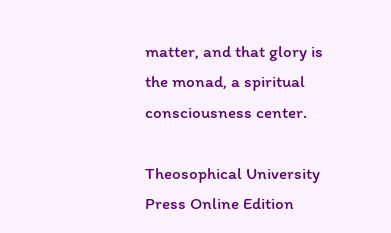matter, and that glory is the monad, a spiritual consciousness center.

Theosophical University Press Online Edition